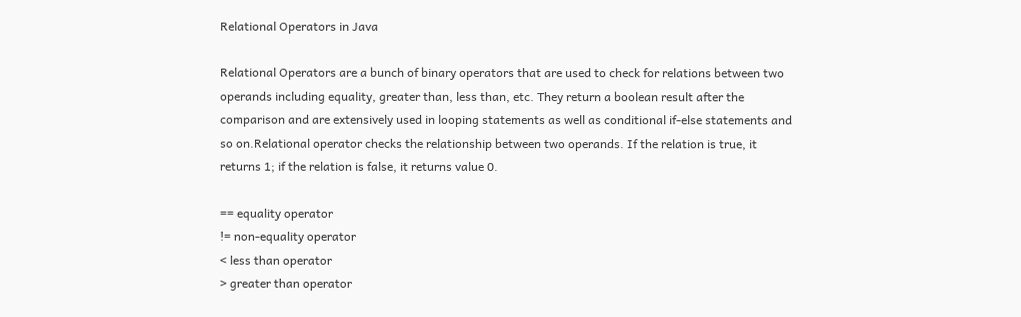Relational Operators in Java

Relational Operators are a bunch of binary operators that are used to check for relations between two operands including equality, greater than, less than, etc. They return a boolean result after the comparison and are extensively used in looping statements as well as conditional if-else statements and so on.Relational operator checks the relationship between two operands. If the relation is true, it returns 1; if the relation is false, it returns value 0.

== equality operator
!= non-equality operator
< less than operator
> greater than operator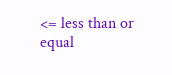<= less than or equal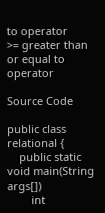to operator
>= greater than or equal to operator

Source Code

public class relational {
    public static void main(String args[])
        int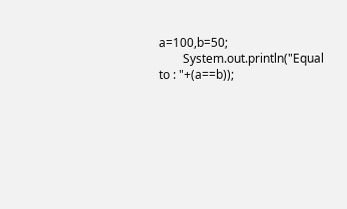a=100,b=50;
        System.out.println("Equal to : "+(a==b));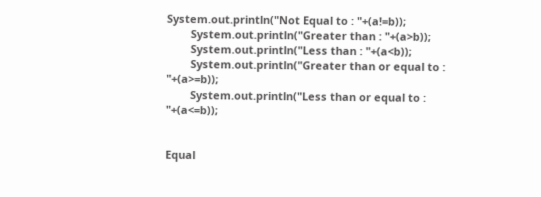System.out.println("Not Equal to : "+(a!=b));
        System.out.println("Greater than : "+(a>b));
        System.out.println("Less than : "+(a<b));
        System.out.println("Greater than or equal to : "+(a>=b));
        System.out.println("Less than or equal to : "+(a<=b));


Equal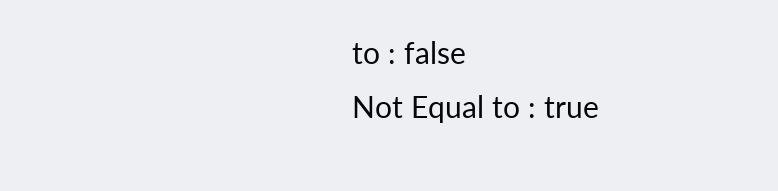to : false
Not Equal to : true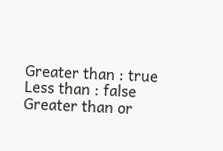Greater than : true
Less than : false
Greater than or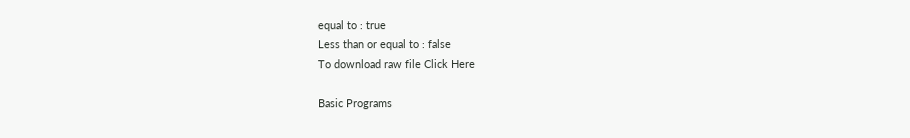equal to : true
Less than or equal to : false
To download raw file Click Here

Basic Programs